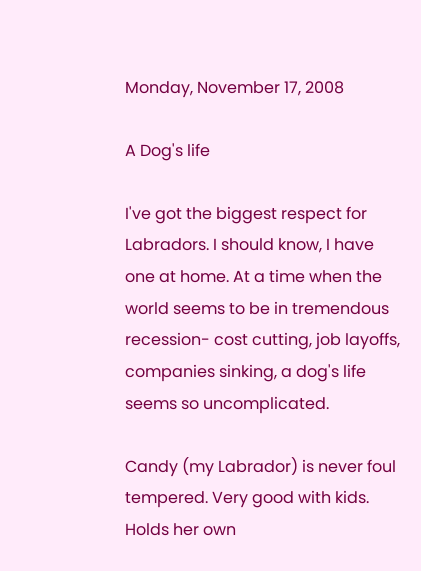Monday, November 17, 2008

A Dog's life

I've got the biggest respect for Labradors. I should know, I have one at home. At a time when the world seems to be in tremendous recession- cost cutting, job layoffs, companies sinking, a dog's life seems so uncomplicated.

Candy (my Labrador) is never foul tempered. Very good with kids. Holds her own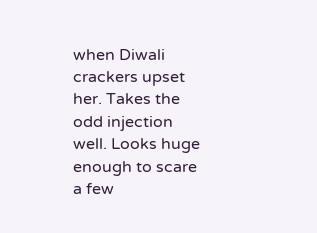when Diwali crackers upset her. Takes the odd injection well. Looks huge enough to scare a few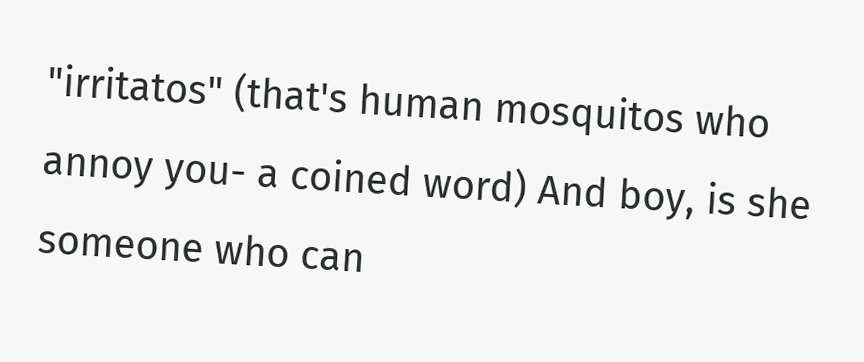"irritatos" (that's human mosquitos who annoy you- a coined word) And boy, is she someone who can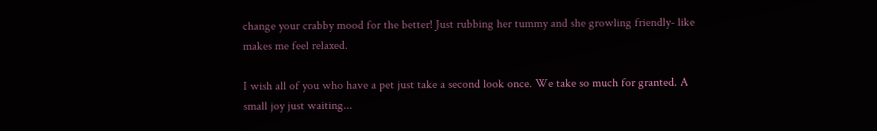change your crabby mood for the better! Just rubbing her tummy and she growling friendly- like makes me feel relaxed.

I wish all of you who have a pet just take a second look once. We take so much for granted. A small joy just waiting...